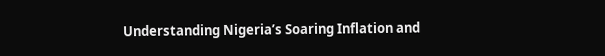Understanding Nigeria’s Soaring Inflation and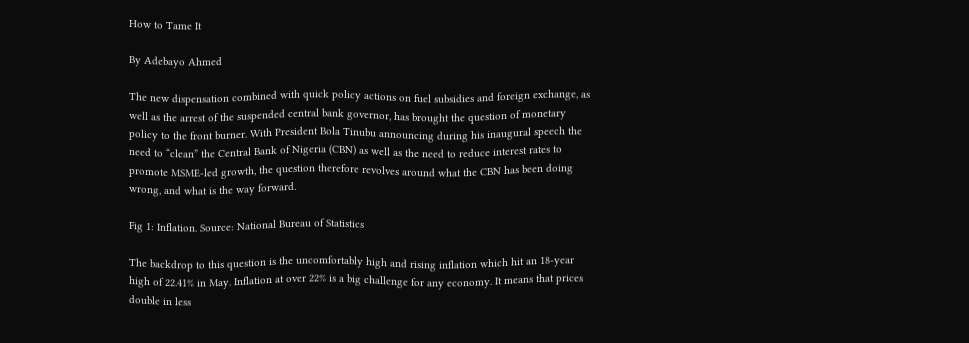How to Tame It

By Adebayo Ahmed

The new dispensation combined with quick policy actions on fuel subsidies and foreign exchange, as well as the arrest of the suspended central bank governor, has brought the question of monetary policy to the front burner. With President Bola Tinubu announcing during his inaugural speech the need to “clean” the Central Bank of Nigeria (CBN) as well as the need to reduce interest rates to promote MSME-led growth, the question therefore revolves around what the CBN has been doing wrong, and what is the way forward.

Fig 1: Inflation. Source: National Bureau of Statistics

The backdrop to this question is the uncomfortably high and rising inflation which hit an 18-year high of 22.41% in May. Inflation at over 22% is a big challenge for any economy. It means that prices double in less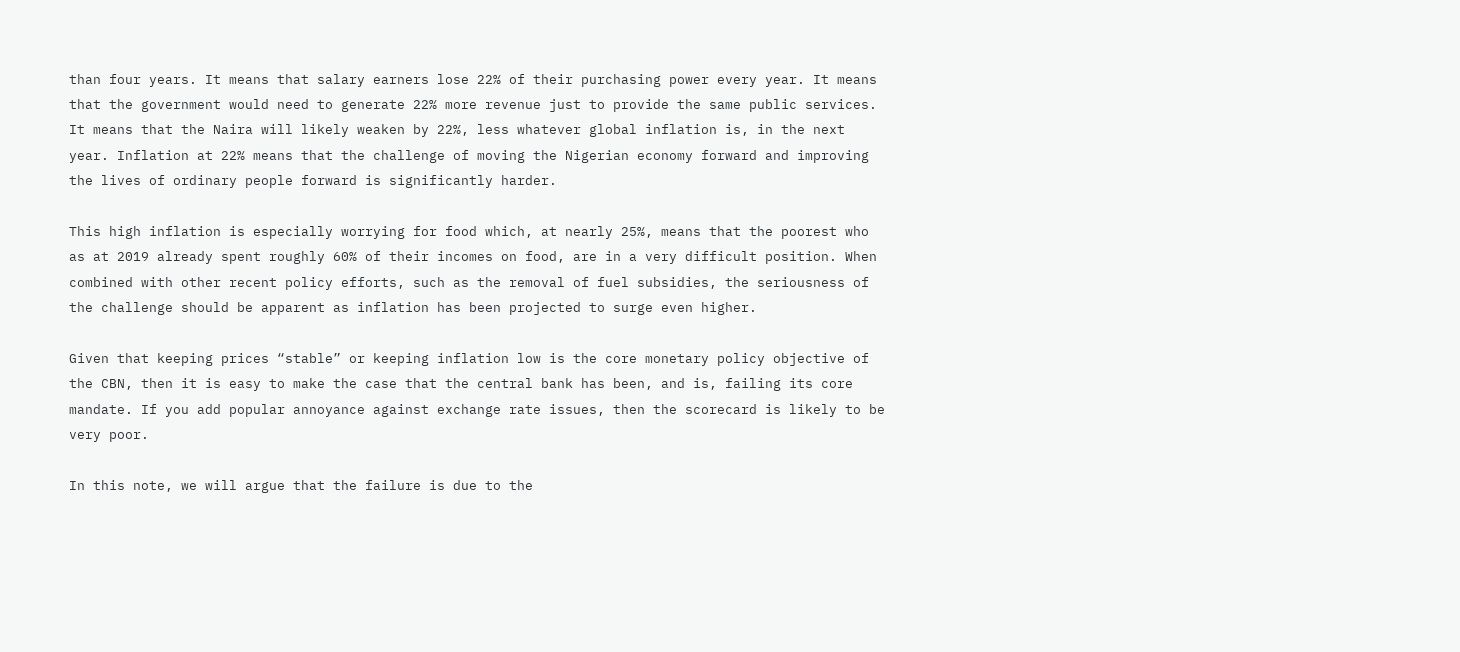than four years. It means that salary earners lose 22% of their purchasing power every year. It means that the government would need to generate 22% more revenue just to provide the same public services. It means that the Naira will likely weaken by 22%, less whatever global inflation is, in the next year. Inflation at 22% means that the challenge of moving the Nigerian economy forward and improving the lives of ordinary people forward is significantly harder.

This high inflation is especially worrying for food which, at nearly 25%, means that the poorest who as at 2019 already spent roughly 60% of their incomes on food, are in a very difficult position. When combined with other recent policy efforts, such as the removal of fuel subsidies, the seriousness of the challenge should be apparent as inflation has been projected to surge even higher.

Given that keeping prices “stable” or keeping inflation low is the core monetary policy objective of the CBN, then it is easy to make the case that the central bank has been, and is, failing its core mandate. If you add popular annoyance against exchange rate issues, then the scorecard is likely to be very poor.

In this note, we will argue that the failure is due to the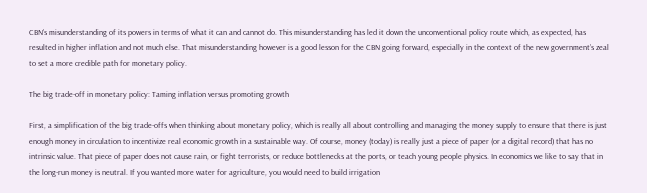CBN’s misunderstanding of its powers in terms of what it can and cannot do. This misunderstanding has led it down the unconventional policy route which, as expected, has resulted in higher inflation and not much else. That misunderstanding however is a good lesson for the CBN going forward, especially in the context of the new government’s zeal to set a more credible path for monetary policy.

The big trade-off in monetary policy: Taming inflation versus promoting growth

First, a simplification of the big trade-offs when thinking about monetary policy, which is really all about controlling and managing the money supply to ensure that there is just enough money in circulation to incentivize real economic growth in a sustainable way. Of course, money (today) is really just a piece of paper (or a digital record) that has no intrinsic value. That piece of paper does not cause rain, or fight terrorists, or reduce bottlenecks at the ports, or teach young people physics. In economics we like to say that in the long-run money is neutral. If you wanted more water for agriculture, you would need to build irrigation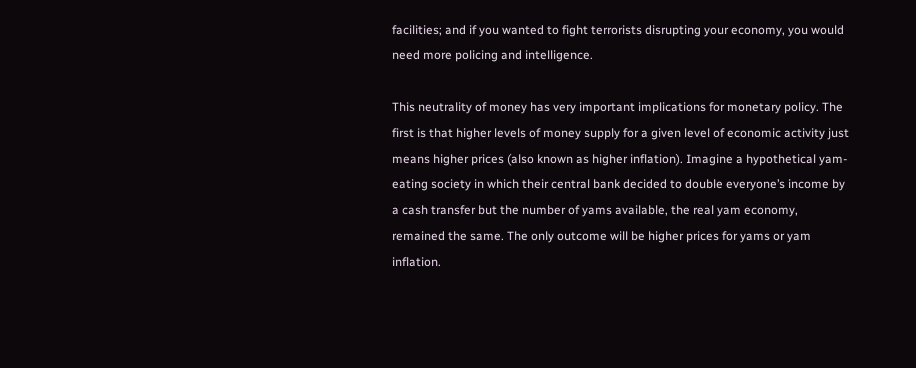facilities; and if you wanted to fight terrorists disrupting your economy, you would need more policing and intelligence.

This neutrality of money has very important implications for monetary policy. The first is that higher levels of money supply for a given level of economic activity just means higher prices (also known as higher inflation). Imagine a hypothetical yam-eating society in which their central bank decided to double everyone’s income by a cash transfer but the number of yams available, the real yam economy, remained the same. The only outcome will be higher prices for yams or yam inflation.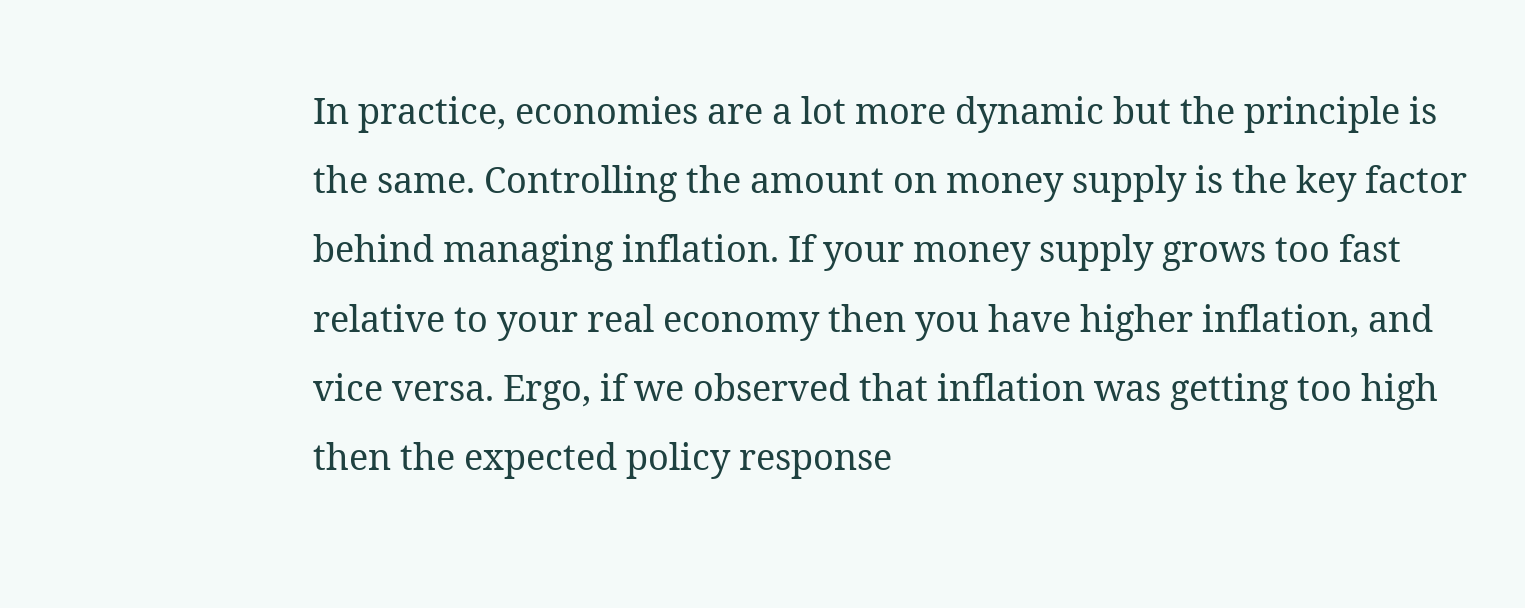In practice, economies are a lot more dynamic but the principle is the same. Controlling the amount on money supply is the key factor behind managing inflation. If your money supply grows too fast relative to your real economy then you have higher inflation, and vice versa. Ergo, if we observed that inflation was getting too high then the expected policy response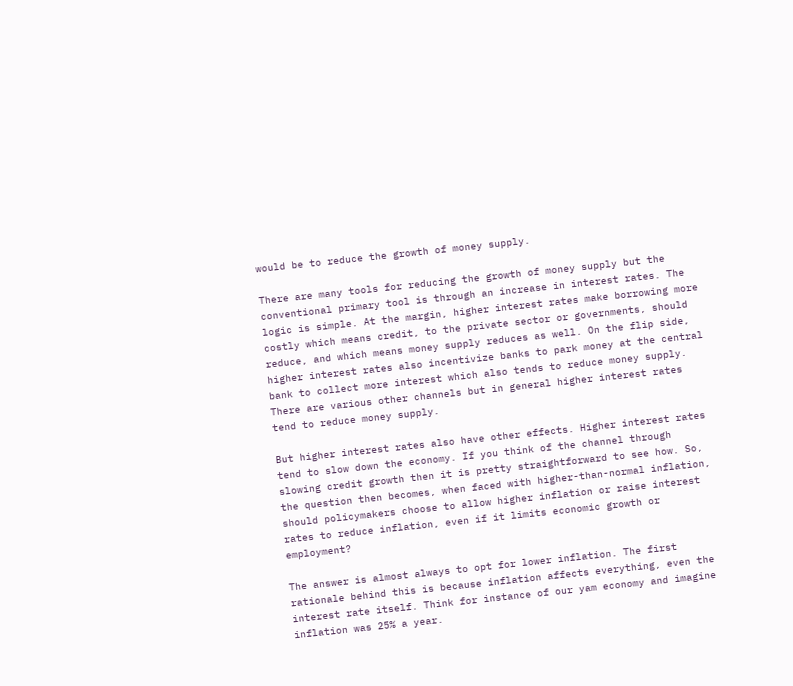would be to reduce the growth of money supply.

There are many tools for reducing the growth of money supply but the conventional primary tool is through an increase in interest rates. The logic is simple. At the margin, higher interest rates make borrowing more costly which means credit, to the private sector or governments, should reduce, and which means money supply reduces as well. On the flip side, higher interest rates also incentivize banks to park money at the central bank to collect more interest which also tends to reduce money supply. There are various other channels but in general higher interest rates tend to reduce money supply.

But higher interest rates also have other effects. Higher interest rates tend to slow down the economy. If you think of the channel through slowing credit growth then it is pretty straightforward to see how. So, the question then becomes, when faced with higher-than-normal inflation, should policymakers choose to allow higher inflation or raise interest rates to reduce inflation, even if it limits economic growth or employment?

The answer is almost always to opt for lower inflation. The first rationale behind this is because inflation affects everything, even the interest rate itself. Think for instance of our yam economy and imagine inflation was 25% a year.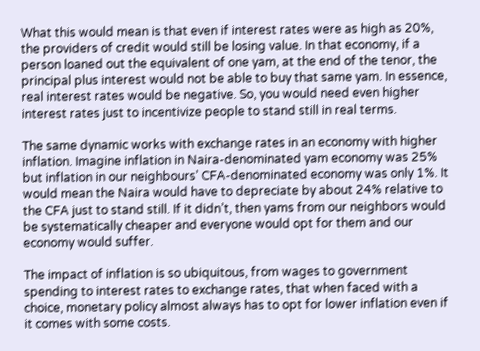What this would mean is that even if interest rates were as high as 20%, the providers of credit would still be losing value. In that economy, if a person loaned out the equivalent of one yam, at the end of the tenor, the principal plus interest would not be able to buy that same yam. In essence, real interest rates would be negative. So, you would need even higher interest rates just to incentivize people to stand still in real terms.

The same dynamic works with exchange rates in an economy with higher inflation. Imagine inflation in Naira-denominated yam economy was 25% but inflation in our neighbours’ CFA-denominated economy was only 1%. It would mean the Naira would have to depreciate by about 24% relative to the CFA just to stand still. If it didn’t, then yams from our neighbors would be systematically cheaper and everyone would opt for them and our economy would suffer.

The impact of inflation is so ubiquitous, from wages to government spending to interest rates to exchange rates, that when faced with a choice, monetary policy almost always has to opt for lower inflation even if it comes with some costs.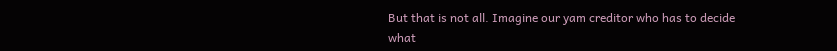But that is not all. Imagine our yam creditor who has to decide what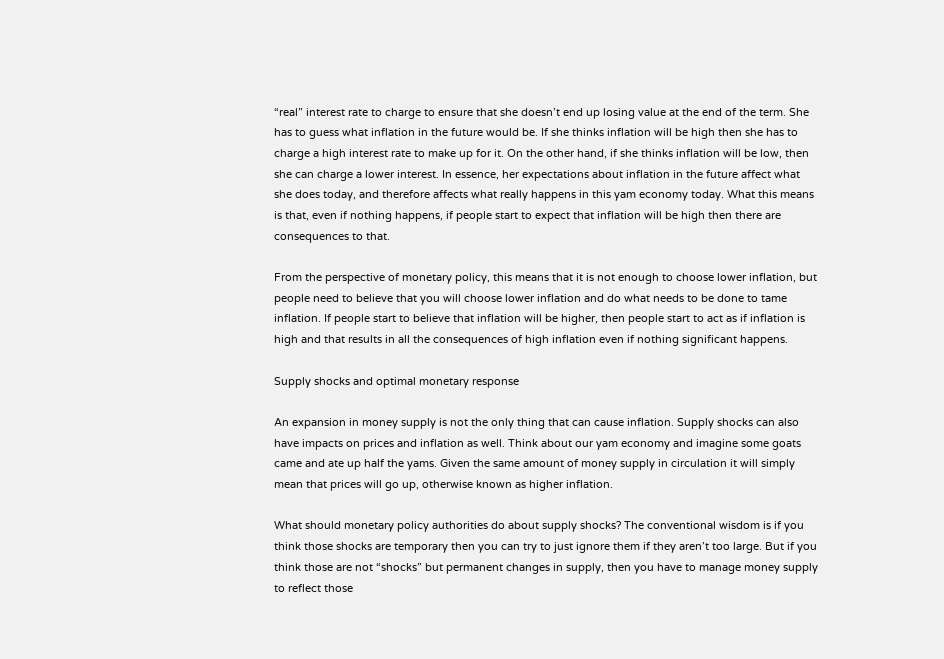“real” interest rate to charge to ensure that she doesn’t end up losing value at the end of the term. She has to guess what inflation in the future would be. If she thinks inflation will be high then she has to charge a high interest rate to make up for it. On the other hand, if she thinks inflation will be low, then she can charge a lower interest. In essence, her expectations about inflation in the future affect what she does today, and therefore affects what really happens in this yam economy today. What this means is that, even if nothing happens, if people start to expect that inflation will be high then there are consequences to that.

From the perspective of monetary policy, this means that it is not enough to choose lower inflation, but people need to believe that you will choose lower inflation and do what needs to be done to tame inflation. If people start to believe that inflation will be higher, then people start to act as if inflation is high and that results in all the consequences of high inflation even if nothing significant happens.

Supply shocks and optimal monetary response

An expansion in money supply is not the only thing that can cause inflation. Supply shocks can also have impacts on prices and inflation as well. Think about our yam economy and imagine some goats came and ate up half the yams. Given the same amount of money supply in circulation it will simply mean that prices will go up, otherwise known as higher inflation.

What should monetary policy authorities do about supply shocks? The conventional wisdom is if you think those shocks are temporary then you can try to just ignore them if they aren’t too large. But if you think those are not “shocks” but permanent changes in supply, then you have to manage money supply to reflect those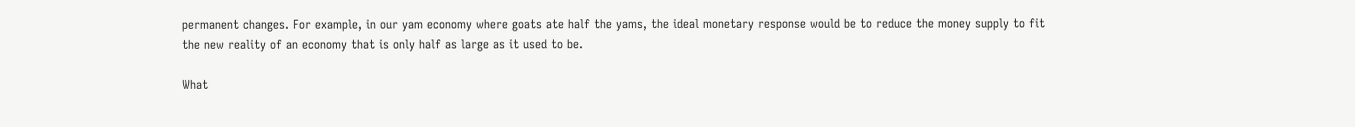permanent changes. For example, in our yam economy where goats ate half the yams, the ideal monetary response would be to reduce the money supply to fit the new reality of an economy that is only half as large as it used to be.

What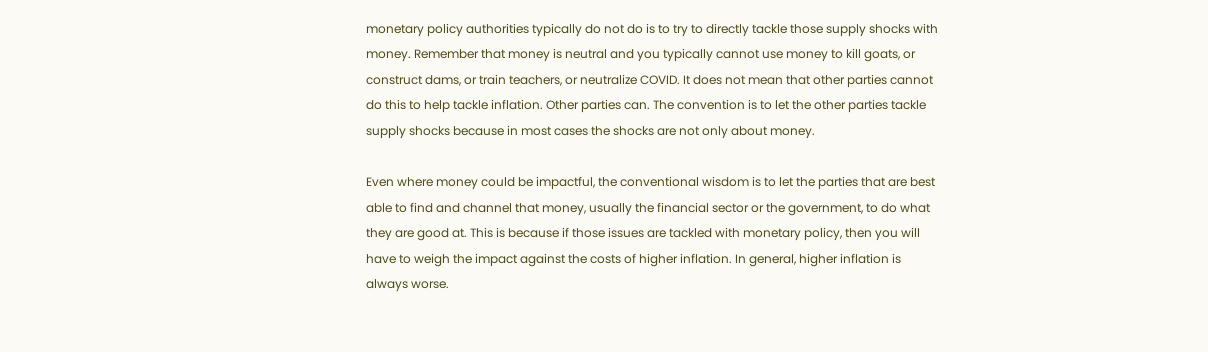monetary policy authorities typically do not do is to try to directly tackle those supply shocks with money. Remember that money is neutral and you typically cannot use money to kill goats, or construct dams, or train teachers, or neutralize COVID. It does not mean that other parties cannot do this to help tackle inflation. Other parties can. The convention is to let the other parties tackle supply shocks because in most cases the shocks are not only about money.

Even where money could be impactful, the conventional wisdom is to let the parties that are best able to find and channel that money, usually the financial sector or the government, to do what they are good at. This is because if those issues are tackled with monetary policy, then you will have to weigh the impact against the costs of higher inflation. In general, higher inflation is always worse.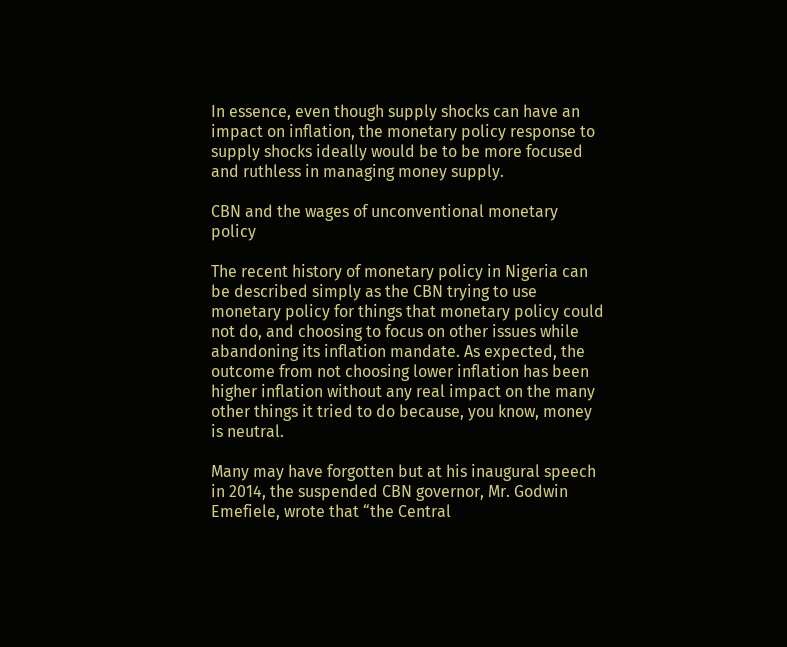In essence, even though supply shocks can have an impact on inflation, the monetary policy response to supply shocks ideally would be to be more focused and ruthless in managing money supply.

CBN and the wages of unconventional monetary policy

The recent history of monetary policy in Nigeria can be described simply as the CBN trying to use monetary policy for things that monetary policy could not do, and choosing to focus on other issues while abandoning its inflation mandate. As expected, the outcome from not choosing lower inflation has been higher inflation without any real impact on the many other things it tried to do because, you know, money is neutral.

Many may have forgotten but at his inaugural speech in 2014, the suspended CBN governor, Mr. Godwin Emefiele, wrote that “the Central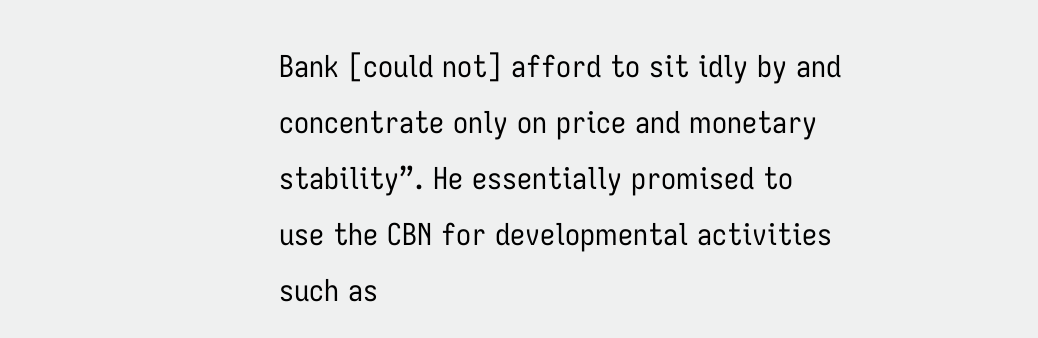Bank [could not] afford to sit idly by and concentrate only on price and monetary stability”. He essentially promised to use the CBN for developmental activities such as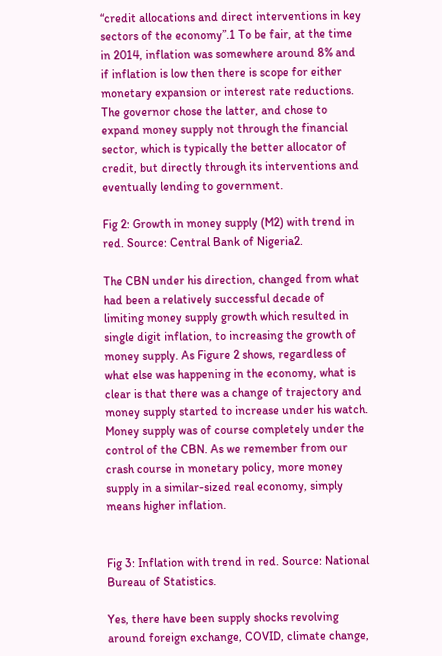“credit allocations and direct interventions in key sectors of the economy”.1 To be fair, at the time in 2014, inflation was somewhere around 8% and if inflation is low then there is scope for either monetary expansion or interest rate reductions. The governor chose the latter, and chose to expand money supply not through the financial sector, which is typically the better allocator of credit, but directly through its interventions and eventually lending to government.

Fig 2: Growth in money supply (M2) with trend in red. Source: Central Bank of Nigeria2.

The CBN under his direction, changed from what had been a relatively successful decade of limiting money supply growth which resulted in single digit inflation, to increasing the growth of money supply. As Figure 2 shows, regardless of what else was happening in the economy, what is clear is that there was a change of trajectory and money supply started to increase under his watch. Money supply was of course completely under the control of the CBN. As we remember from our crash course in monetary policy, more money supply in a similar-sized real economy, simply means higher inflation.


Fig 3: Inflation with trend in red. Source: National Bureau of Statistics.

Yes, there have been supply shocks revolving around foreign exchange, COVID, climate change,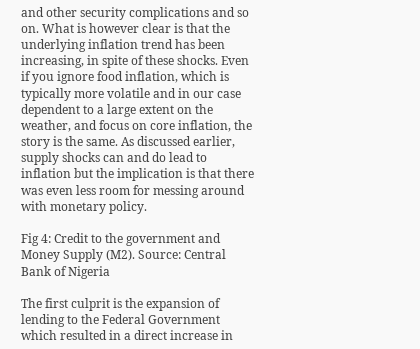and other security complications and so on. What is however clear is that the underlying inflation trend has been increasing, in spite of these shocks. Even if you ignore food inflation, which is typically more volatile and in our case dependent to a large extent on the weather, and focus on core inflation, the story is the same. As discussed earlier, supply shocks can and do lead to inflation but the implication is that there was even less room for messing around with monetary policy.

Fig 4: Credit to the government and Money Supply (M2). Source: Central Bank of Nigeria

The first culprit is the expansion of lending to the Federal Government which resulted in a direct increase in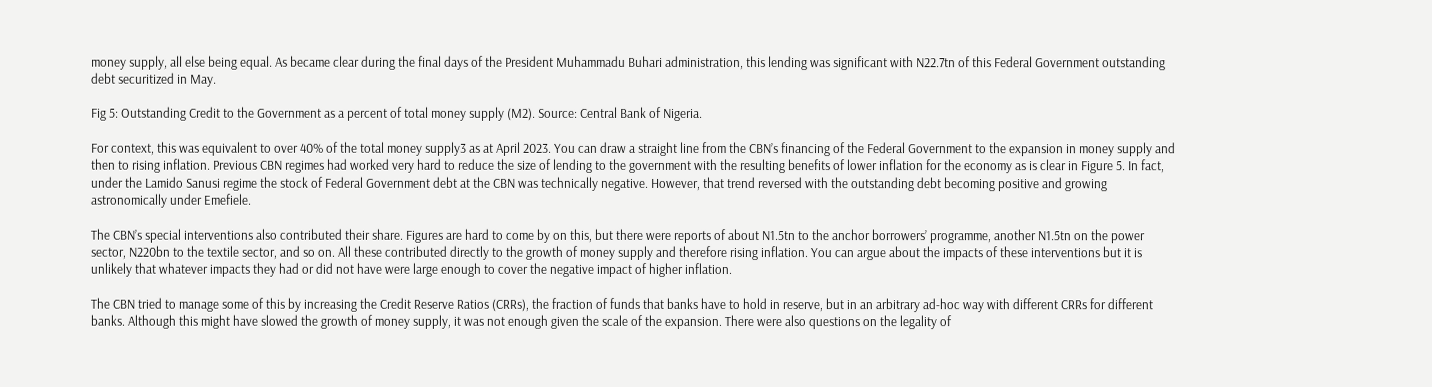money supply, all else being equal. As became clear during the final days of the President Muhammadu Buhari administration, this lending was significant with N22.7tn of this Federal Government outstanding debt securitized in May.

Fig 5: Outstanding Credit to the Government as a percent of total money supply (M2). Source: Central Bank of Nigeria.

For context, this was equivalent to over 40% of the total money supply3 as at April 2023. You can draw a straight line from the CBN’s financing of the Federal Government to the expansion in money supply and then to rising inflation. Previous CBN regimes had worked very hard to reduce the size of lending to the government with the resulting benefits of lower inflation for the economy as is clear in Figure 5. In fact, under the Lamido Sanusi regime the stock of Federal Government debt at the CBN was technically negative. However, that trend reversed with the outstanding debt becoming positive and growing astronomically under Emefiele.

The CBN’s special interventions also contributed their share. Figures are hard to come by on this, but there were reports of about N1.5tn to the anchor borrowers’ programme, another N1.5tn on the power sector, N220bn to the textile sector, and so on. All these contributed directly to the growth of money supply and therefore rising inflation. You can argue about the impacts of these interventions but it is unlikely that whatever impacts they had or did not have were large enough to cover the negative impact of higher inflation.

The CBN tried to manage some of this by increasing the Credit Reserve Ratios (CRRs), the fraction of funds that banks have to hold in reserve, but in an arbitrary ad-hoc way with different CRRs for different banks. Although this might have slowed the growth of money supply, it was not enough given the scale of the expansion. There were also questions on the legality of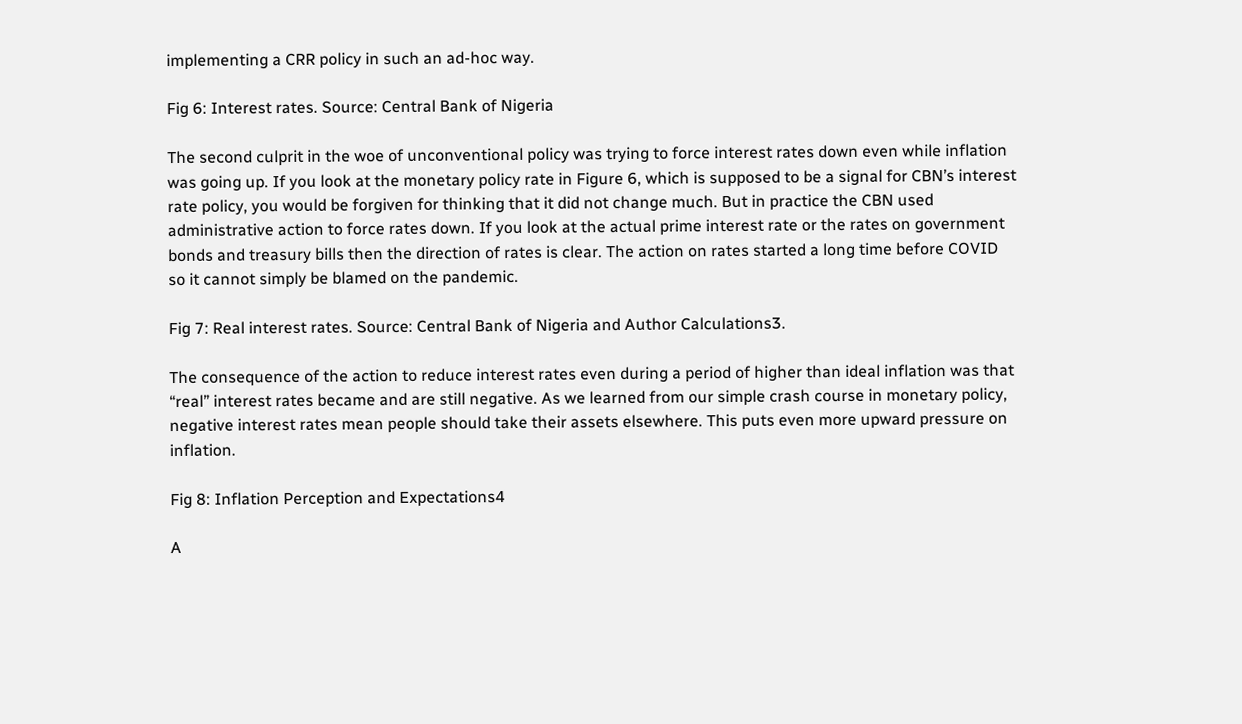implementing a CRR policy in such an ad-hoc way.

Fig 6: Interest rates. Source: Central Bank of Nigeria

The second culprit in the woe of unconventional policy was trying to force interest rates down even while inflation was going up. If you look at the monetary policy rate in Figure 6, which is supposed to be a signal for CBN’s interest rate policy, you would be forgiven for thinking that it did not change much. But in practice the CBN used administrative action to force rates down. If you look at the actual prime interest rate or the rates on government bonds and treasury bills then the direction of rates is clear. The action on rates started a long time before COVID so it cannot simply be blamed on the pandemic.

Fig 7: Real interest rates. Source: Central Bank of Nigeria and Author Calculations3.

The consequence of the action to reduce interest rates even during a period of higher than ideal inflation was that “real” interest rates became and are still negative. As we learned from our simple crash course in monetary policy, negative interest rates mean people should take their assets elsewhere. This puts even more upward pressure on inflation.

Fig 8: Inflation Perception and Expectations4

A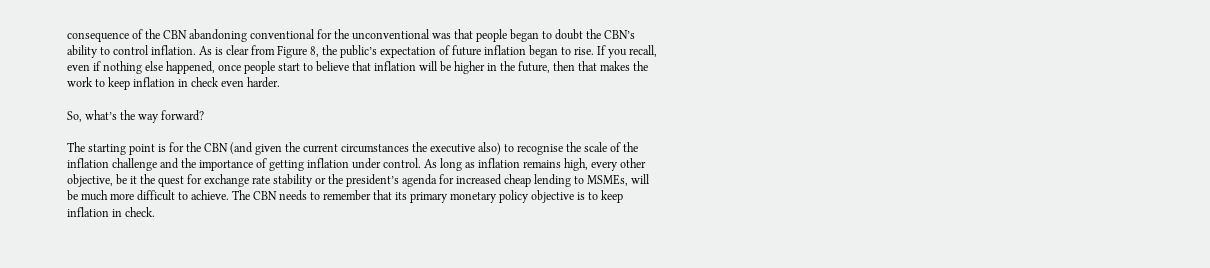consequence of the CBN abandoning conventional for the unconventional was that people began to doubt the CBN’s ability to control inflation. As is clear from Figure 8, the public’s expectation of future inflation began to rise. If you recall, even if nothing else happened, once people start to believe that inflation will be higher in the future, then that makes the work to keep inflation in check even harder.

So, what’s the way forward?

The starting point is for the CBN (and given the current circumstances the executive also) to recognise the scale of the inflation challenge and the importance of getting inflation under control. As long as inflation remains high, every other objective, be it the quest for exchange rate stability or the president’s agenda for increased cheap lending to MSMEs, will be much more difficult to achieve. The CBN needs to remember that its primary monetary policy objective is to keep inflation in check.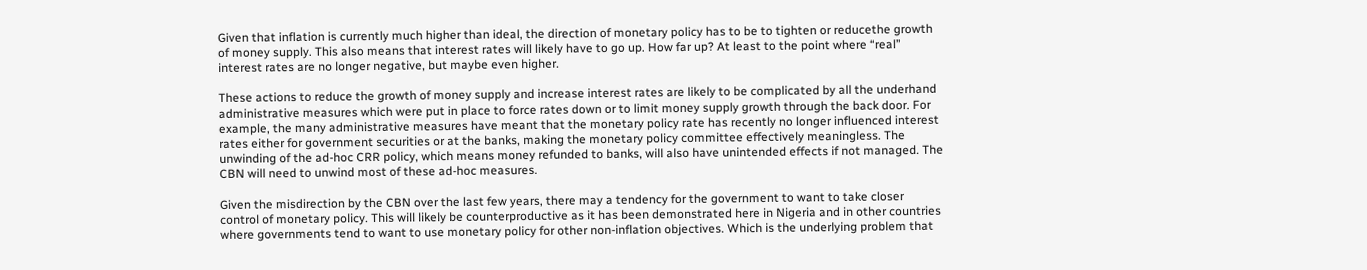Given that inflation is currently much higher than ideal, the direction of monetary policy has to be to tighten or reducethe growth of money supply. This also means that interest rates will likely have to go up. How far up? At least to the point where “real” interest rates are no longer negative, but maybe even higher.

These actions to reduce the growth of money supply and increase interest rates are likely to be complicated by all the underhand administrative measures which were put in place to force rates down or to limit money supply growth through the back door. For example, the many administrative measures have meant that the monetary policy rate has recently no longer influenced interest rates either for government securities or at the banks, making the monetary policy committee effectively meaningless. The unwinding of the ad-hoc CRR policy, which means money refunded to banks, will also have unintended effects if not managed. The CBN will need to unwind most of these ad-hoc measures.

Given the misdirection by the CBN over the last few years, there may a tendency for the government to want to take closer control of monetary policy. This will likely be counterproductive as it has been demonstrated here in Nigeria and in other countries where governments tend to want to use monetary policy for other non-inflation objectives. Which is the underlying problem that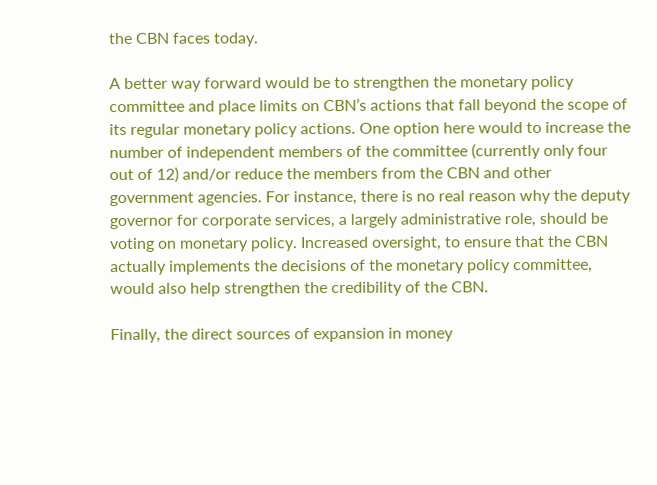the CBN faces today.

A better way forward would be to strengthen the monetary policy committee and place limits on CBN’s actions that fall beyond the scope of its regular monetary policy actions. One option here would to increase the number of independent members of the committee (currently only four out of 12) and/or reduce the members from the CBN and other government agencies. For instance, there is no real reason why the deputy governor for corporate services, a largely administrative role, should be voting on monetary policy. Increased oversight, to ensure that the CBN actually implements the decisions of the monetary policy committee, would also help strengthen the credibility of the CBN.

Finally, the direct sources of expansion in money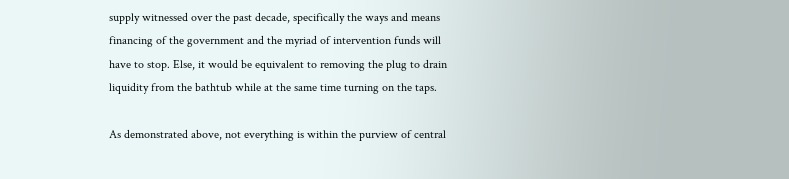supply witnessed over the past decade, specifically the ways and means financing of the government and the myriad of intervention funds will have to stop. Else, it would be equivalent to removing the plug to drain liquidity from the bathtub while at the same time turning on the taps.

As demonstrated above, not everything is within the purview of central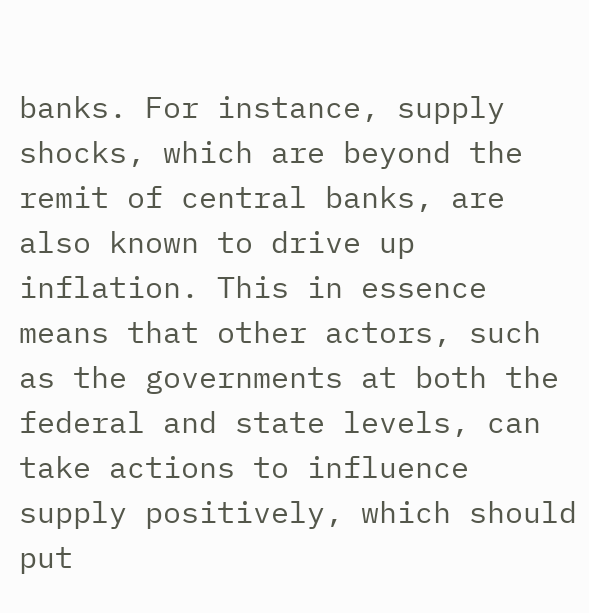banks. For instance, supply shocks, which are beyond the remit of central banks, are also known to drive up inflation. This in essence means that other actors, such as the governments at both the federal and state levels, can take actions to influence supply positively, which should put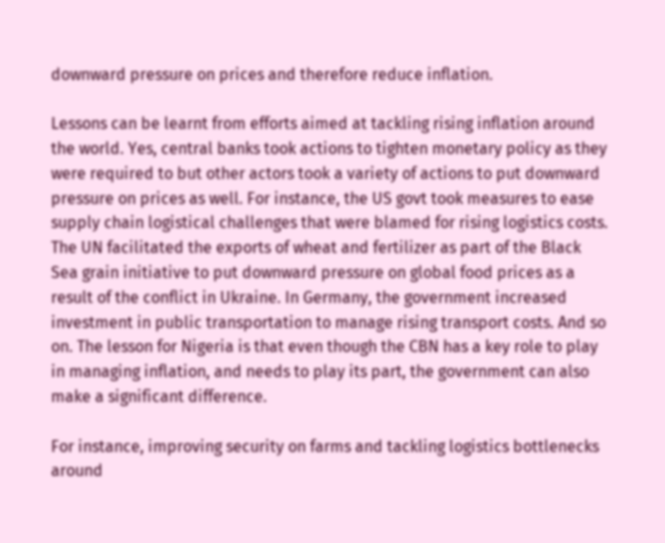downward pressure on prices and therefore reduce inflation.

Lessons can be learnt from efforts aimed at tackling rising inflation around the world. Yes, central banks took actions to tighten monetary policy as they were required to but other actors took a variety of actions to put downward pressure on prices as well. For instance, the US govt took measures to ease supply chain logistical challenges that were blamed for rising logistics costs. The UN facilitated the exports of wheat and fertilizer as part of the Black Sea grain initiative to put downward pressure on global food prices as a result of the conflict in Ukraine. In Germany, the government increased investment in public transportation to manage rising transport costs. And so on. The lesson for Nigeria is that even though the CBN has a key role to play in managing inflation, and needs to play its part, the government can also make a significant difference.

For instance, improving security on farms and tackling logistics bottlenecks around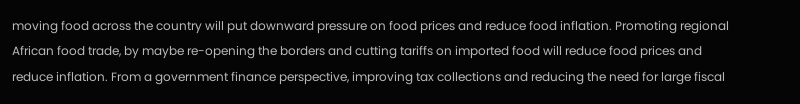moving food across the country will put downward pressure on food prices and reduce food inflation. Promoting regional African food trade, by maybe re-opening the borders and cutting tariffs on imported food will reduce food prices and reduce inflation. From a government finance perspective, improving tax collections and reducing the need for large fiscal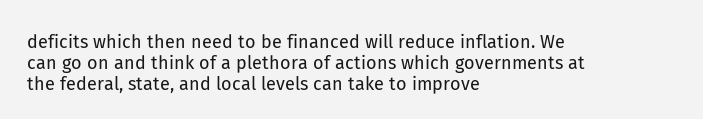deficits which then need to be financed will reduce inflation. We can go on and think of a plethora of actions which governments at the federal, state, and local levels can take to improve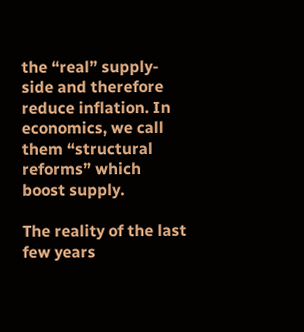the “real” supply-side and therefore reduce inflation. In economics, we call them “structural reforms” which boost supply.

The reality of the last few years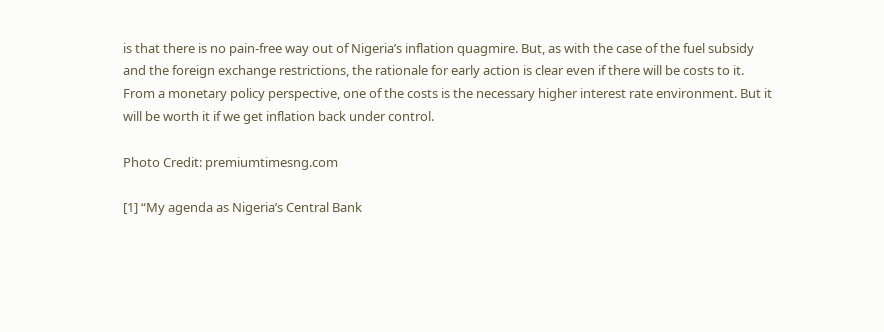is that there is no pain-free way out of Nigeria’s inflation quagmire. But, as with the case of the fuel subsidy and the foreign exchange restrictions, the rationale for early action is clear even if there will be costs to it. From a monetary policy perspective, one of the costs is the necessary higher interest rate environment. But it will be worth it if we get inflation back under control.

Photo Credit: premiumtimesng.com

[1] “My agenda as Nigeria’s Central Bank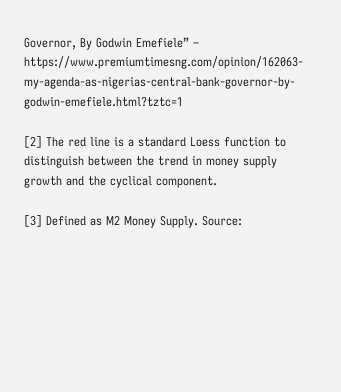Governor, By Godwin Emefiele” – https://www.premiumtimesng.com/opinion/162063-my-agenda-as-nigerias-central-bank-governor-by-godwin-emefiele.html?tztc=1

[2] The red line is a standard Loess function to distinguish between the trend in money supply growth and the cyclical component.

[3] Defined as M2 Money Supply. Source: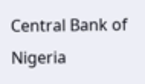Central Bank of Nigeria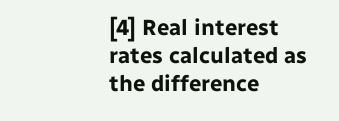[4] Real interest rates calculated as the difference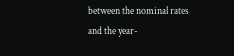between the nominal rates and the year-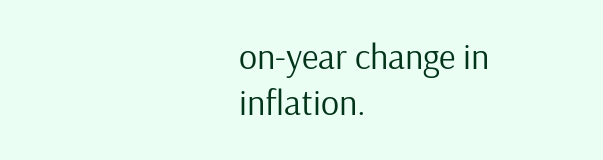on-year change in inflation.